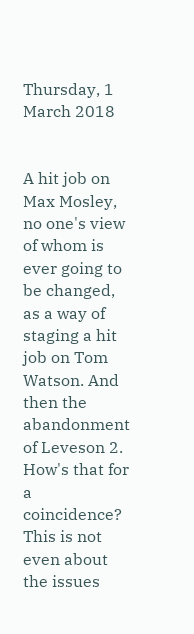Thursday, 1 March 2018


A hit job on Max Mosley, no one's view of whom is ever going to be changed, as a way of staging a hit job on Tom Watson. And then the abandonment of Leveson 2. How's that for a coincidence? This is not even about the issues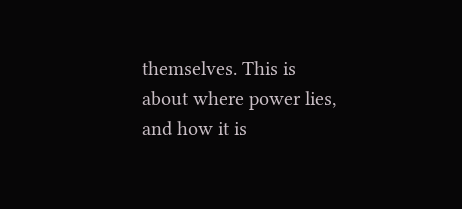themselves. This is about where power lies, and how it is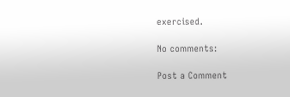exercised.

No comments:

Post a Comment